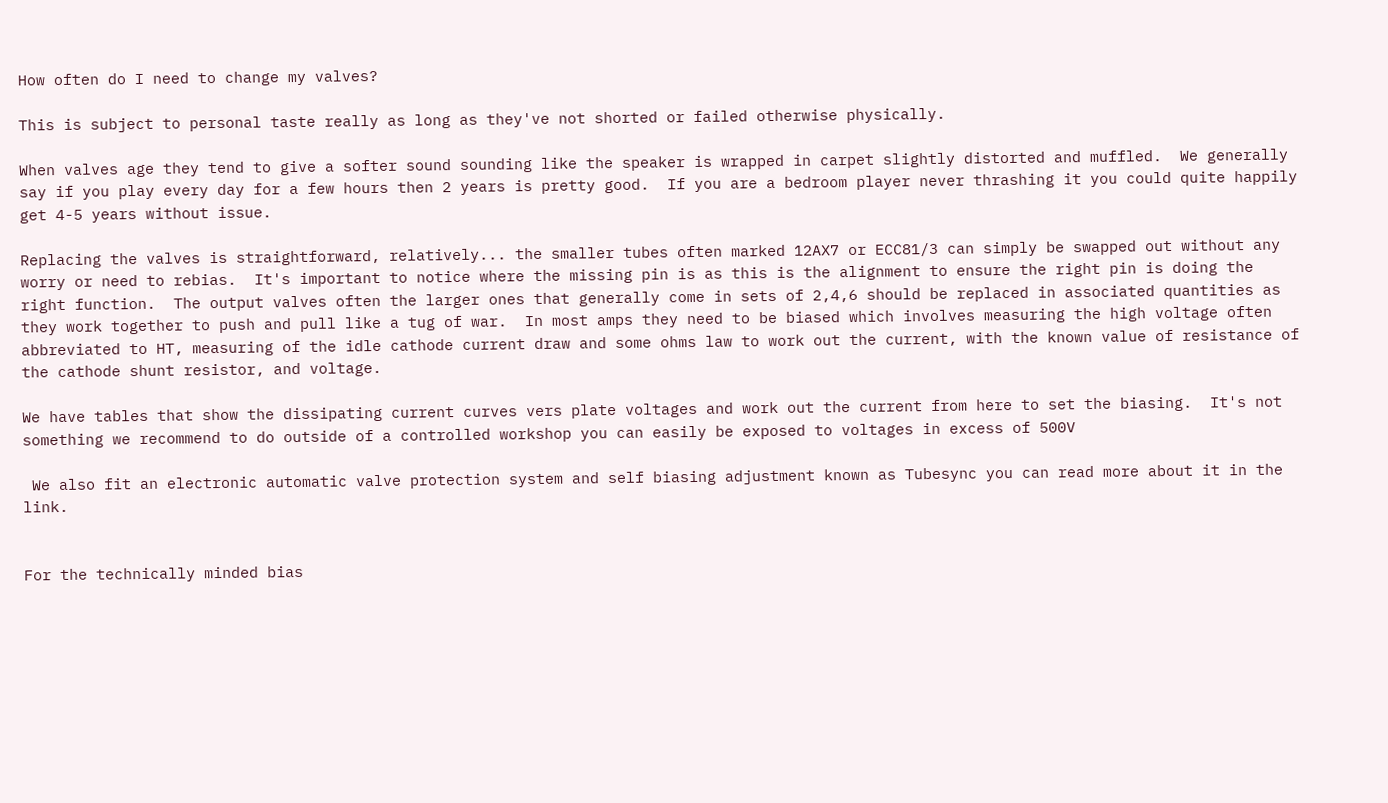How often do I need to change my valves?

This is subject to personal taste really as long as they've not shorted or failed otherwise physically.

When valves age they tend to give a softer sound sounding like the speaker is wrapped in carpet slightly distorted and muffled.  We generally say if you play every day for a few hours then 2 years is pretty good.  If you are a bedroom player never thrashing it you could quite happily get 4-5 years without issue.

Replacing the valves is straightforward, relatively... the smaller tubes often marked 12AX7 or ECC81/3 can simply be swapped out without any worry or need to rebias.  It's important to notice where the missing pin is as this is the alignment to ensure the right pin is doing the right function.  The output valves often the larger ones that generally come in sets of 2,4,6 should be replaced in associated quantities as they work together to push and pull like a tug of war.  In most amps they need to be biased which involves measuring the high voltage often abbreviated to HT, measuring of the idle cathode current draw and some ohms law to work out the current, with the known value of resistance of the cathode shunt resistor, and voltage.

We have tables that show the dissipating current curves vers plate voltages and work out the current from here to set the biasing.  It's not something we recommend to do outside of a controlled workshop you can easily be exposed to voltages in excess of 500V

 We also fit an electronic automatic valve protection system and self biasing adjustment known as Tubesync you can read more about it in the link.


For the technically minded bias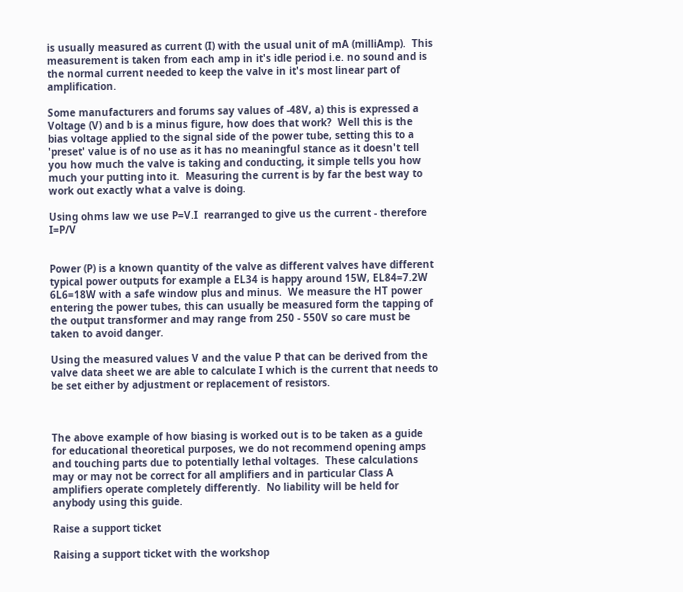is usually measured as current (I) with the usual unit of mA (milliAmp).  This measurement is taken from each amp in it's idle period i.e. no sound and is the normal current needed to keep the valve in it's most linear part of amplification.

Some manufacturers and forums say values of -48V, a) this is expressed a Voltage (V) and b is a minus figure, how does that work?  Well this is the bias voltage applied to the signal side of the power tube, setting this to a 'preset' value is of no use as it has no meaningful stance as it doesn't tell you how much the valve is taking and conducting, it simple tells you how much your putting into it.  Measuring the current is by far the best way to work out exactly what a valve is doing.

Using ohms law we use P=V.I  rearranged to give us the current - therefore I=P/V


Power (P) is a known quantity of the valve as different valves have different typical power outputs for example a EL34 is happy around 15W, EL84=7.2W 6L6=18W with a safe window plus and minus.  We measure the HT power entering the power tubes, this can usually be measured form the tapping of the output transformer and may range from 250 - 550V so care must be taken to avoid danger.

Using the measured values V and the value P that can be derived from the valve data sheet we are able to calculate I which is the current that needs to be set either by adjustment or replacement of resistors.



The above example of how biasing is worked out is to be taken as a guide for educational theoretical purposes, we do not recommend opening amps and touching parts due to potentially lethal voltages.  These calculations may or may not be correct for all amplifiers and in particular Class A amplifiers operate completely differently.  No liability will be held for anybody using this guide.

Raise a support ticket

Raising a support ticket with the workshop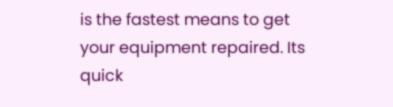is the fastest means to get your equipment repaired. Its quick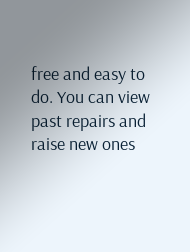free and easy to do. You can view past repairs and raise new ones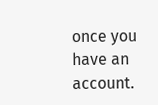once you have an account.